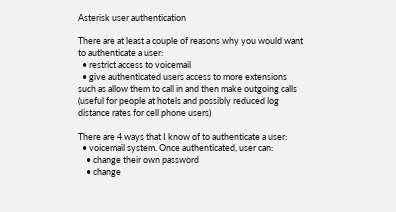Asterisk user authentication

There are at least a couple of reasons why you would want to authenticate a user:
  • restrict access to voicemail
  • give authenticated users access to more extensions such as allow them to call in and then make outgoing calls (useful for people at hotels and possibly reduced log distance rates for cell phone users)

There are 4 ways that I know of to authenticate a user:
  • voicemail system. Once authenticated, user can:
    • change their own password
    • change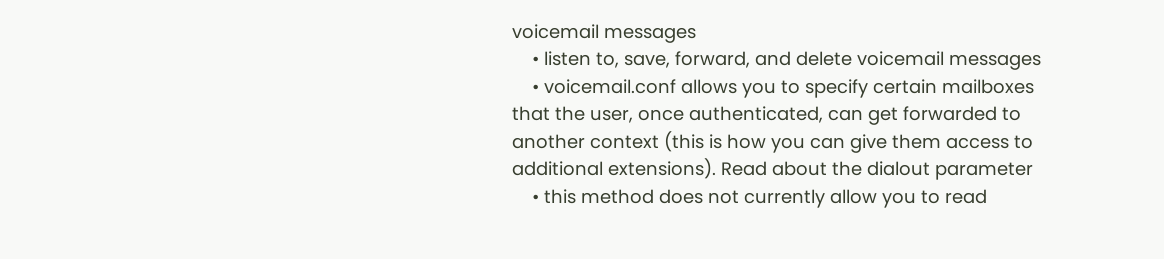voicemail messages
    • listen to, save, forward, and delete voicemail messages
    • voicemail.conf allows you to specify certain mailboxes that the user, once authenticated, can get forwarded to another context (this is how you can give them access to additional extensions). Read about the dialout parameter
    • this method does not currently allow you to read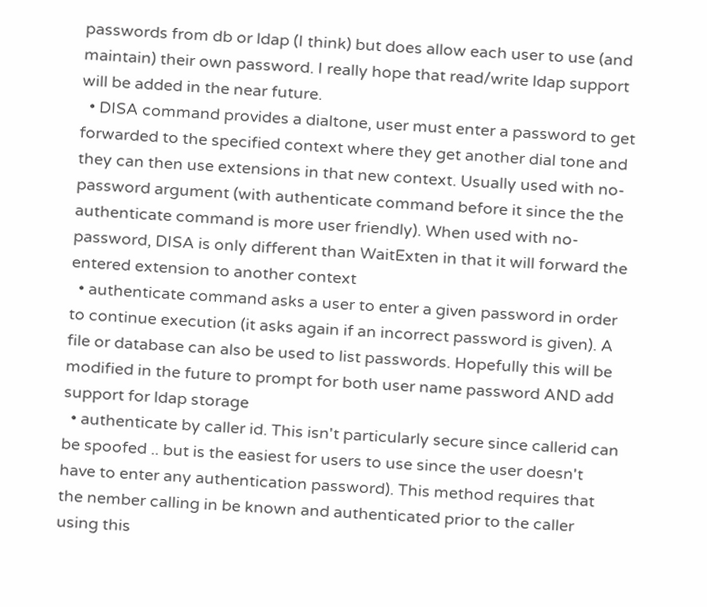passwords from db or ldap (I think) but does allow each user to use (and maintain) their own password. I really hope that read/write ldap support will be added in the near future.
  • DISA command provides a dialtone, user must enter a password to get forwarded to the specified context where they get another dial tone and they can then use extensions in that new context. Usually used with no-password argument (with authenticate command before it since the the authenticate command is more user friendly). When used with no-password, DISA is only different than WaitExten in that it will forward the entered extension to another context
  • authenticate command asks a user to enter a given password in order to continue execution (it asks again if an incorrect password is given). A file or database can also be used to list passwords. Hopefully this will be modified in the future to prompt for both user name password AND add support for ldap storage
  • authenticate by caller id. This isn't particularly secure since callerid can be spoofed .. but is the easiest for users to use since the user doesn't have to enter any authentication password). This method requires that the nember calling in be known and authenticated prior to the caller using this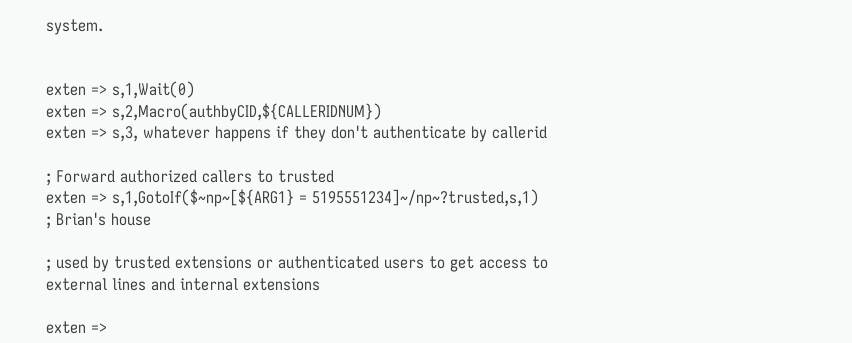system.


exten => s,1,Wait(0)
exten => s,2,Macro(authbyCID,${CALLERIDNUM})
exten => s,3, whatever happens if they don't authenticate by callerid

; Forward authorized callers to trusted
exten => s,1,GotoIf($~np~[${ARG1} = 5195551234]~/np~?trusted,s,1)        ; Brian's house

; used by trusted extensions or authenticated users to get access to external lines and internal extensions

exten =>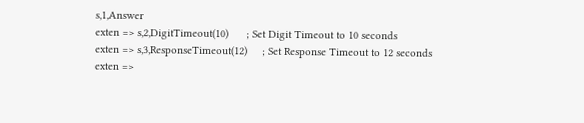s,1,Answer
exten => s,2,DigitTimeout(10)      ; Set Digit Timeout to 10 seconds
exten => s,3,ResponseTimeout(12)     ; Set Response Timeout to 12 seconds
exten =>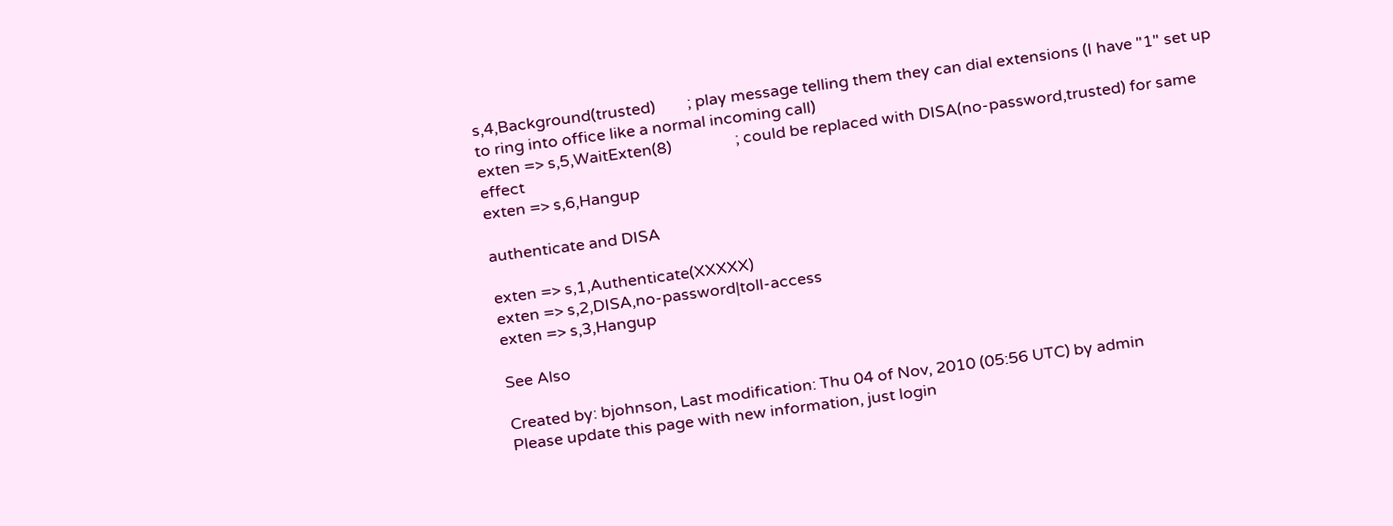s,4,Background(trusted)        ; play message telling them they can dial extensions (I have "1" set up to ring into office like a normal incoming call)
exten => s,5,WaitExten(8)                ; could be replaced with DISA(no-password,trusted) for same effect
exten => s,6,Hangup

authenticate and DISA

exten => s,1,Authenticate(XXXXX)
exten => s,2,DISA,no-password|toll-access
exten => s,3,Hangup

See Also

Created by: bjohnson, Last modification: Thu 04 of Nov, 2010 (05:56 UTC) by admin
Please update this page with new information, just login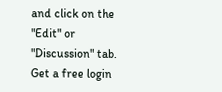and click on the "Edit" or "Discussion" tab. Get a free login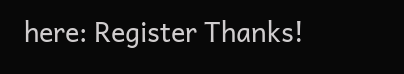here: Register Thanks!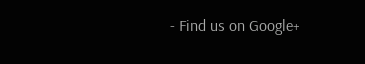- Find us on Google+